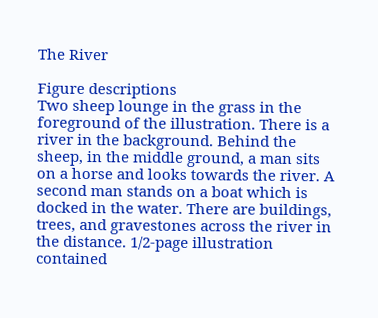The River

Figure descriptions
Two sheep lounge in the grass in the foreground of the illustration. There is a river in the background. Behind the sheep, in the middle ground, a man sits on a horse and looks towards the river. A second man stands on a boat which is docked in the water. There are buildings, trees, and gravestones across the river in the distance. 1/2-page illustration contained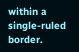within a single-ruled border.